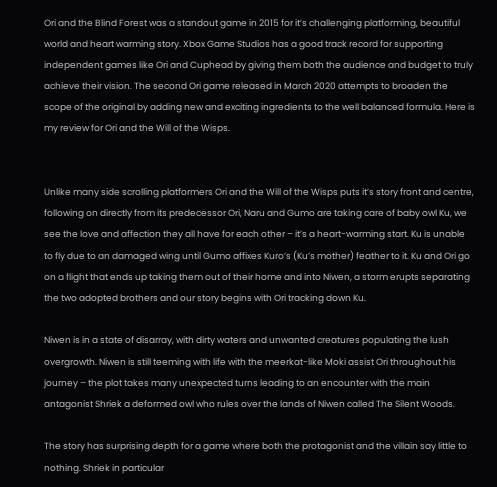Ori and the Blind Forest was a standout game in 2015 for it’s challenging platforming, beautiful world and heart warming story. Xbox Game Studios has a good track record for supporting independent games like Ori and Cuphead by giving them both the audience and budget to truly achieve their vision. The second Ori game released in March 2020 attempts to broaden the scope of the original by adding new and exciting ingredients to the well balanced formula. Here is my review for Ori and the Will of the Wisps.


Unlike many side scrolling platformers Ori and the Will of the Wisps puts it’s story front and centre, following on directly from its predecessor Ori, Naru and Gumo are taking care of baby owl Ku, we see the love and affection they all have for each other – it’s a heart-warming start. Ku is unable to fly due to an damaged wing until Gumo affixes Kuro’s (Ku’s mother) feather to it. Ku and Ori go on a flight that ends up taking them out of their home and into Niwen, a storm erupts separating the two adopted brothers and our story begins with Ori tracking down Ku.

Niwen is in a state of disarray, with dirty waters and unwanted creatures populating the lush overgrowth. Niwen is still teeming with life with the meerkat-like Moki assist Ori throughout his journey – the plot takes many unexpected turns leading to an encounter with the main antagonist Shriek a deformed owl who rules over the lands of Niwen called The Silent Woods.

The story has surprising depth for a game where both the protagonist and the villain say little to nothing. Shriek in particular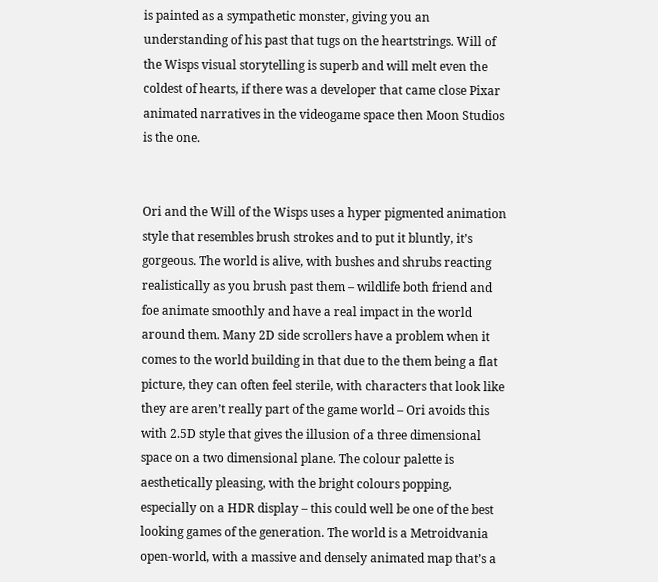is painted as a sympathetic monster, giving you an understanding of his past that tugs on the heartstrings. Will of the Wisps visual storytelling is superb and will melt even the coldest of hearts, if there was a developer that came close Pixar animated narratives in the videogame space then Moon Studios is the one.


Ori and the Will of the Wisps uses a hyper pigmented animation style that resembles brush strokes and to put it bluntly, it’s gorgeous. The world is alive, with bushes and shrubs reacting realistically as you brush past them – wildlife both friend and foe animate smoothly and have a real impact in the world around them. Many 2D side scrollers have a problem when it comes to the world building in that due to the them being a flat picture, they can often feel sterile, with characters that look like they are aren’t really part of the game world – Ori avoids this with 2.5D style that gives the illusion of a three dimensional space on a two dimensional plane. The colour palette is aesthetically pleasing, with the bright colours popping, especially on a HDR display – this could well be one of the best looking games of the generation. The world is a Metroidvania open-world, with a massive and densely animated map that’s a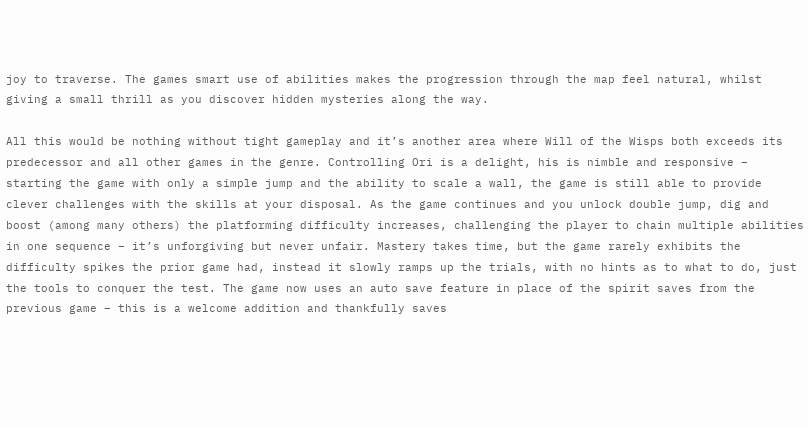joy to traverse. The games smart use of abilities makes the progression through the map feel natural, whilst giving a small thrill as you discover hidden mysteries along the way.

All this would be nothing without tight gameplay and it’s another area where Will of the Wisps both exceeds its predecessor and all other games in the genre. Controlling Ori is a delight, his is nimble and responsive – starting the game with only a simple jump and the ability to scale a wall, the game is still able to provide clever challenges with the skills at your disposal. As the game continues and you unlock double jump, dig and boost (among many others) the platforming difficulty increases, challenging the player to chain multiple abilities in one sequence – it’s unforgiving but never unfair. Mastery takes time, but the game rarely exhibits the difficulty spikes the prior game had, instead it slowly ramps up the trials, with no hints as to what to do, just the tools to conquer the test. The game now uses an auto save feature in place of the spirit saves from the previous game – this is a welcome addition and thankfully saves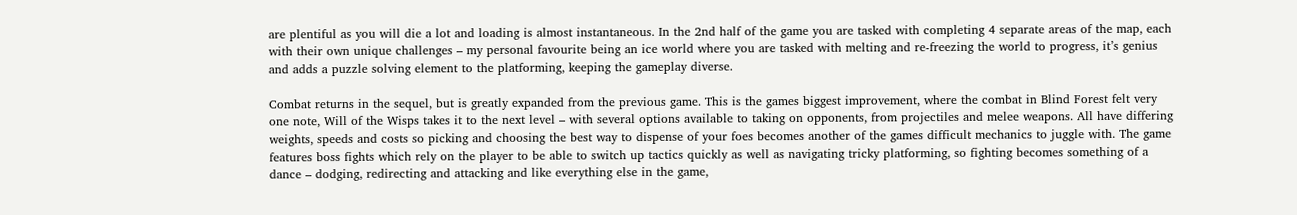are plentiful as you will die a lot and loading is almost instantaneous. In the 2nd half of the game you are tasked with completing 4 separate areas of the map, each with their own unique challenges – my personal favourite being an ice world where you are tasked with melting and re-freezing the world to progress, it’s genius and adds a puzzle solving element to the platforming, keeping the gameplay diverse.

Combat returns in the sequel, but is greatly expanded from the previous game. This is the games biggest improvement, where the combat in Blind Forest felt very one note, Will of the Wisps takes it to the next level – with several options available to taking on opponents, from projectiles and melee weapons. All have differing weights, speeds and costs so picking and choosing the best way to dispense of your foes becomes another of the games difficult mechanics to juggle with. The game features boss fights which rely on the player to be able to switch up tactics quickly as well as navigating tricky platforming, so fighting becomes something of a dance – dodging, redirecting and attacking and like everything else in the game,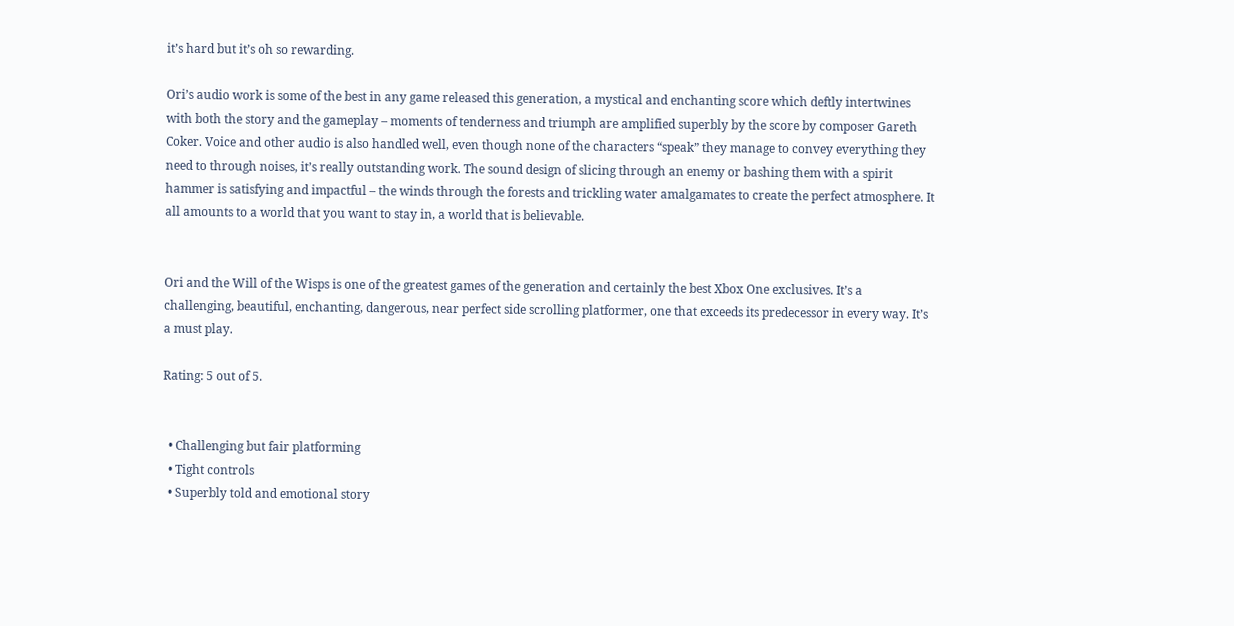it’s hard but it’s oh so rewarding.

Ori’s audio work is some of the best in any game released this generation, a mystical and enchanting score which deftly intertwines with both the story and the gameplay – moments of tenderness and triumph are amplified superbly by the score by composer Gareth Coker. Voice and other audio is also handled well, even though none of the characters “speak” they manage to convey everything they need to through noises, it’s really outstanding work. The sound design of slicing through an enemy or bashing them with a spirit hammer is satisfying and impactful – the winds through the forests and trickling water amalgamates to create the perfect atmosphere. It all amounts to a world that you want to stay in, a world that is believable.


Ori and the Will of the Wisps is one of the greatest games of the generation and certainly the best Xbox One exclusives. It’s a challenging, beautiful, enchanting, dangerous, near perfect side scrolling platformer, one that exceeds its predecessor in every way. It’s a must play.

Rating: 5 out of 5.


  • Challenging but fair platforming
  • Tight controls
  • Superbly told and emotional story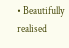• Beautifully realised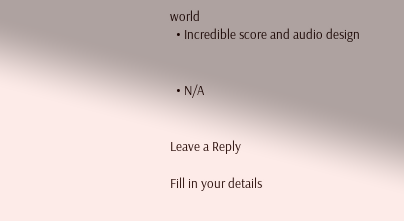world
  • Incredible score and audio design


  • N/A


Leave a Reply

Fill in your details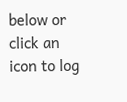below or click an icon to log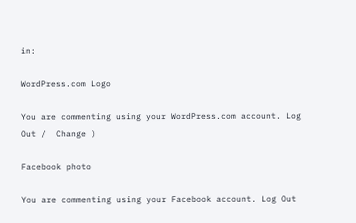in:

WordPress.com Logo

You are commenting using your WordPress.com account. Log Out /  Change )

Facebook photo

You are commenting using your Facebook account. Log Out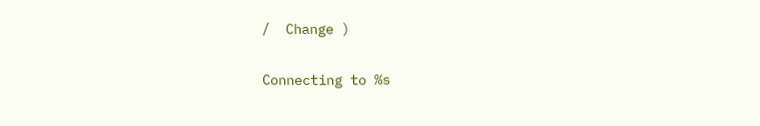/  Change )

Connecting to %s